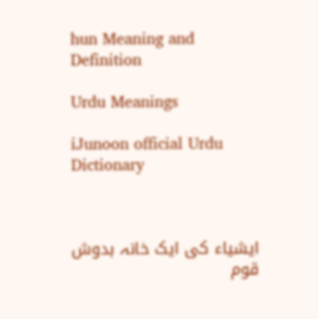hun Meaning and Definition

Urdu Meanings

iJunoon official Urdu Dictionary



ایشیاء کی ایک خانہ بدوش قوم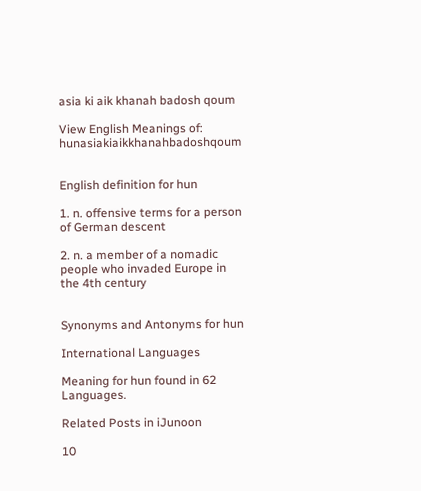asia ki aik khanah badosh qoum

View English Meanings of: hunasiakiaikkhanahbadoshqoum


English definition for hun

1. n. offensive terms for a person of German descent

2. n. a member of a nomadic people who invaded Europe in the 4th century


Synonyms and Antonyms for hun

International Languages

Meaning for hun found in 62 Languages.

Related Posts in iJunoon

10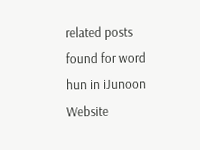related posts found for word hun in iJunoon Website